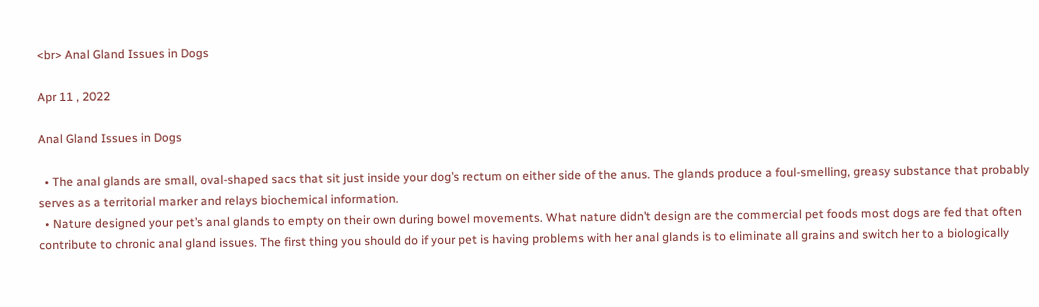<br> Anal Gland Issues in Dogs

Apr 11 , 2022

Anal Gland Issues in Dogs

  • The anal glands are small, oval-shaped sacs that sit just inside your dog’s rectum on either side of the anus. The glands produce a foul-smelling, greasy substance that probably serves as a territorial marker and relays biochemical information.
  • Nature designed your pet’s anal glands to empty on their own during bowel movements. What nature didn’t design are the commercial pet foods most dogs are fed that often contribute to chronic anal gland issues. The first thing you should do if your pet is having problems with her anal glands is to eliminate all grains and switch her to a biologically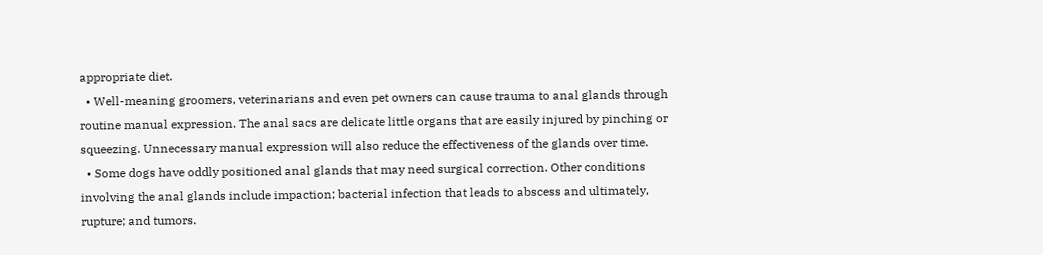appropriate diet.
  • Well-meaning groomers, veterinarians and even pet owners can cause trauma to anal glands through routine manual expression. The anal sacs are delicate little organs that are easily injured by pinching or squeezing. Unnecessary manual expression will also reduce the effectiveness of the glands over time.
  • Some dogs have oddly positioned anal glands that may need surgical correction. Other conditions involving the anal glands include impaction; bacterial infection that leads to abscess and ultimately, rupture; and tumors.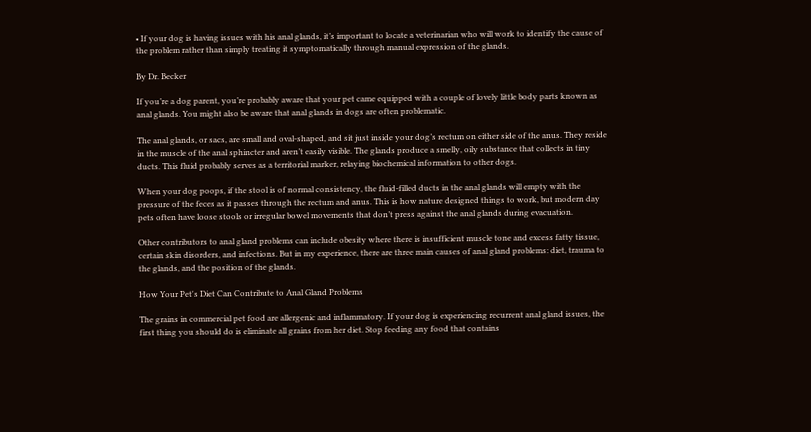• If your dog is having issues with his anal glands, it’s important to locate a veterinarian who will work to identify the cause of the problem rather than simply treating it symptomatically through manual expression of the glands.

By Dr. Becker

If you’re a dog parent, you’re probably aware that your pet came equipped with a couple of lovely little body parts known as anal glands. You might also be aware that anal glands in dogs are often problematic.

The anal glands, or sacs, are small and oval-shaped, and sit just inside your dog’s rectum on either side of the anus. They reside in the muscle of the anal sphincter and aren’t easily visible. The glands produce a smelly, oily substance that collects in tiny ducts. This fluid probably serves as a territorial marker, relaying biochemical information to other dogs.

When your dog poops, if the stool is of normal consistency, the fluid-filled ducts in the anal glands will empty with the pressure of the feces as it passes through the rectum and anus. This is how nature designed things to work, but modern day pets often have loose stools or irregular bowel movements that don’t press against the anal glands during evacuation.

Other contributors to anal gland problems can include obesity where there is insufficient muscle tone and excess fatty tissue, certain skin disorders, and infections. But in my experience, there are three main causes of anal gland problems: diet, trauma to the glands, and the position of the glands.

How Your Pet's Diet Can Contribute to Anal Gland Problems

The grains in commercial pet food are allergenic and inflammatory. If your dog is experiencing recurrent anal gland issues, the first thing you should do is eliminate all grains from her diet. Stop feeding any food that contains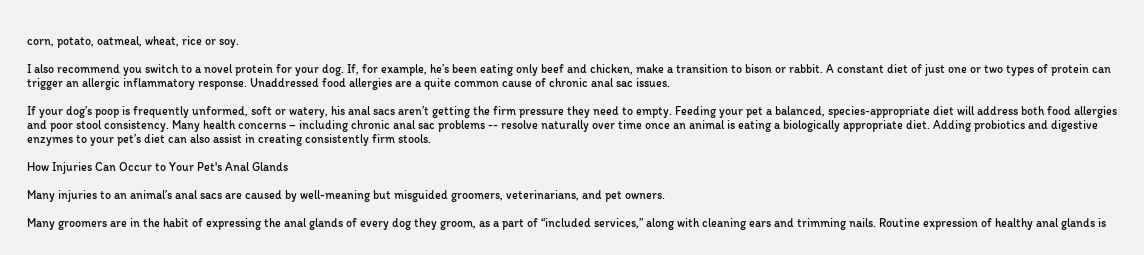corn, potato, oatmeal, wheat, rice or soy.

I also recommend you switch to a novel protein for your dog. If, for example, he’s been eating only beef and chicken, make a transition to bison or rabbit. A constant diet of just one or two types of protein can trigger an allergic inflammatory response. Unaddressed food allergies are a quite common cause of chronic anal sac issues.

If your dog’s poop is frequently unformed, soft or watery, his anal sacs aren’t getting the firm pressure they need to empty. Feeding your pet a balanced, species-appropriate diet will address both food allergies and poor stool consistency. Many health concerns – including chronic anal sac problems -- resolve naturally over time once an animal is eating a biologically appropriate diet. Adding probiotics and digestive enzymes to your pet’s diet can also assist in creating consistently firm stools.

How Injuries Can Occur to Your Pet's Anal Glands

Many injuries to an animal’s anal sacs are caused by well-meaning but misguided groomers, veterinarians, and pet owners.

Many groomers are in the habit of expressing the anal glands of every dog they groom, as a part of “included services,” along with cleaning ears and trimming nails. Routine expression of healthy anal glands is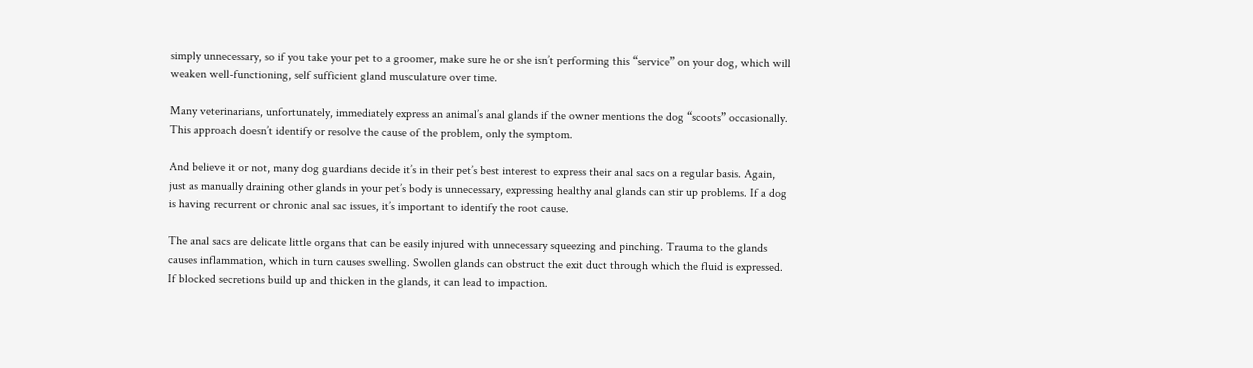simply unnecessary, so if you take your pet to a groomer, make sure he or she isn’t performing this “service” on your dog, which will weaken well-functioning, self sufficient gland musculature over time.

Many veterinarians, unfortunately, immediately express an animal’s anal glands if the owner mentions the dog “scoots” occasionally. This approach doesn’t identify or resolve the cause of the problem, only the symptom.

And believe it or not, many dog guardians decide it’s in their pet’s best interest to express their anal sacs on a regular basis. Again, just as manually draining other glands in your pet’s body is unnecessary, expressing healthy anal glands can stir up problems. If a dog is having recurrent or chronic anal sac issues, it’s important to identify the root cause.

The anal sacs are delicate little organs that can be easily injured with unnecessary squeezing and pinching. Trauma to the glands causes inflammation, which in turn causes swelling. Swollen glands can obstruct the exit duct through which the fluid is expressed. If blocked secretions build up and thicken in the glands, it can lead to impaction.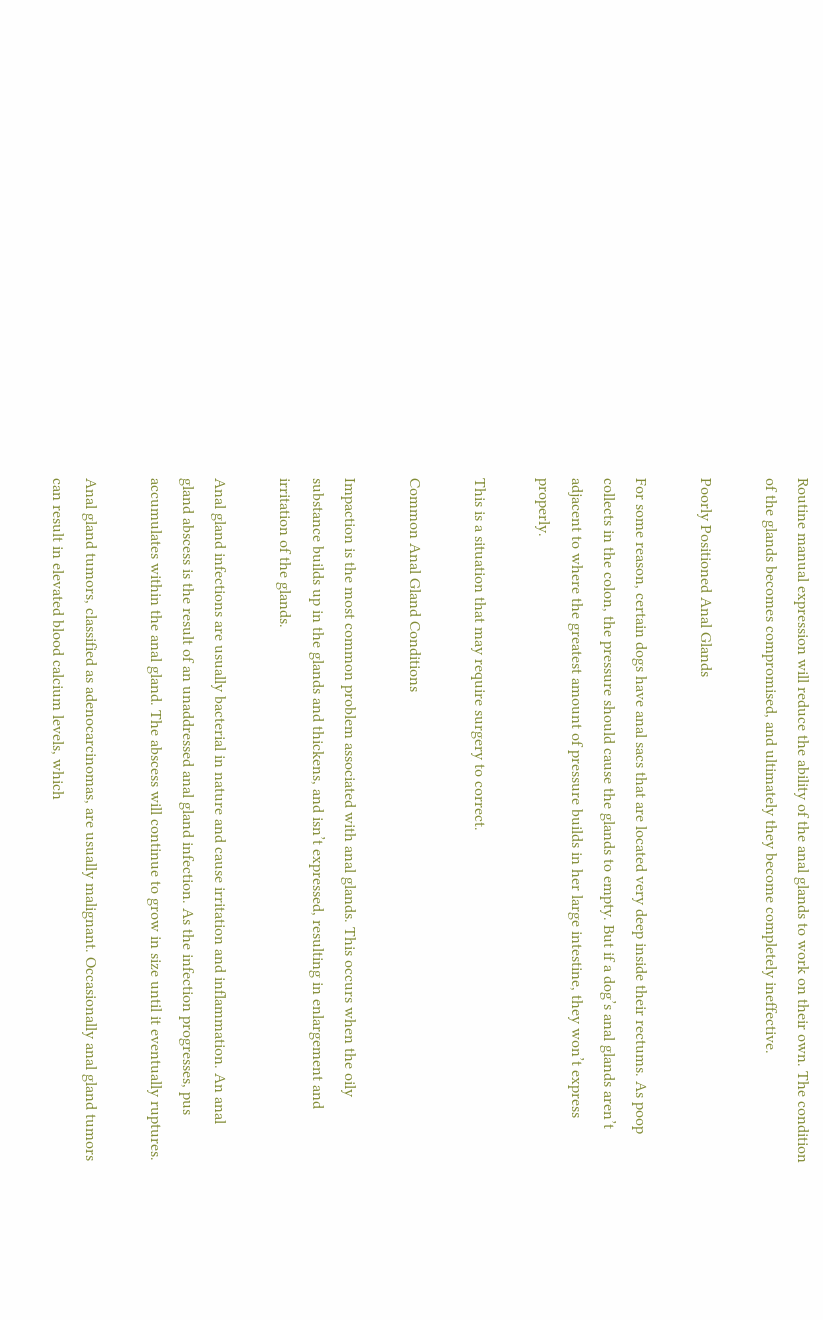Routine manual expression will reduce the ability of the anal glands to work on their own. The condition of the glands becomes compromised, and ultimately they become completely ineffective.

Poorly Positioned Anal Glands

For some reason, certain dogs have anal sacs that are located very deep inside their rectums. As poop collects in the colon, the pressure should cause the glands to empty. But if a dog’s anal glands aren’t adjacent to where the greatest amount of pressure builds in her large intestine, they won’t express properly.

This is a situation that may require surgery to correct.

Common Anal Gland Conditions

Impaction is the most common problem associated with anal glands. This occurs when the oily substance builds up in the glands and thickens, and isn’t expressed, resulting in enlargement and irritation of the glands.

Anal gland infections are usually bacterial in nature and cause irritation and inflammation. An anal gland abscess is the result of an unaddressed anal gland infection. As the infection progresses, pus accumulates within the anal gland. The abscess will continue to grow in size until it eventually ruptures.

Anal gland tumors, classified as adenocarcinomas, are usually malignant. Occasionally anal gland tumors can result in elevated blood calcium levels, which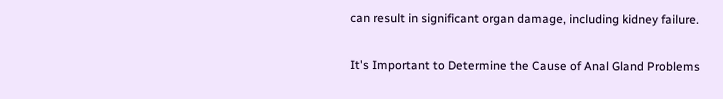can result in significant organ damage, including kidney failure.

It's Important to Determine the Cause of Anal Gland Problems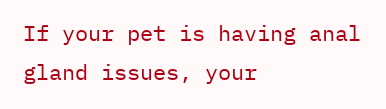If your pet is having anal gland issues, your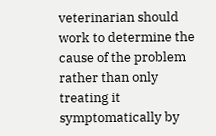veterinarian should work to determine the cause of the problem rather than only treating it symptomatically by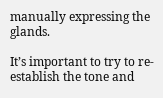manually expressing the glands.

It’s important to try to re-establish the tone and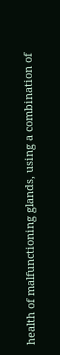health of malfunctioning glands, using a combination of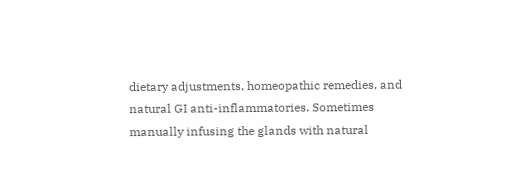dietary adjustments, homeopathic remedies, and natural GI anti-inflammatories. Sometimes manually infusing the glands with natural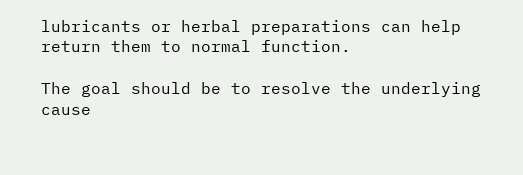lubricants or herbal preparations can help return them to normal function.

The goal should be to resolve the underlying cause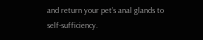and return your pet’s anal glands to self-sufficiency.